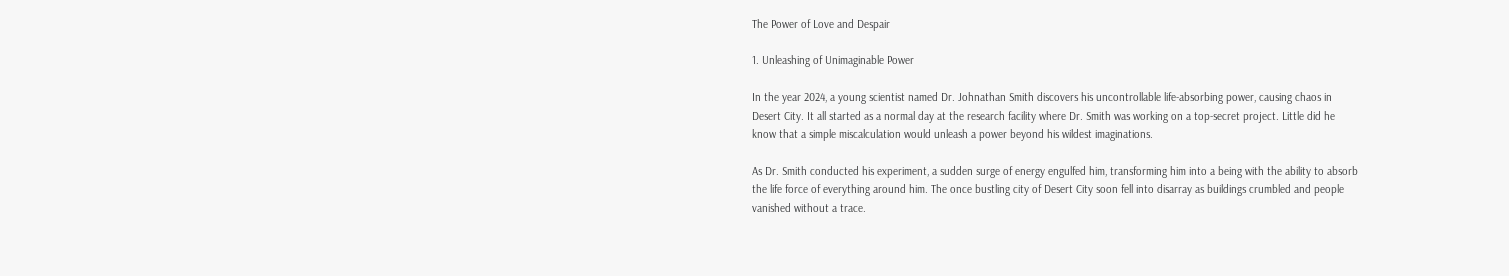The Power of Love and Despair

1. Unleashing of Unimaginable Power

In the year 2024, a young scientist named Dr. Johnathan Smith discovers his uncontrollable life-absorbing power, causing chaos in Desert City. It all started as a normal day at the research facility where Dr. Smith was working on a top-secret project. Little did he know that a simple miscalculation would unleash a power beyond his wildest imaginations.

As Dr. Smith conducted his experiment, a sudden surge of energy engulfed him, transforming him into a being with the ability to absorb the life force of everything around him. The once bustling city of Desert City soon fell into disarray as buildings crumbled and people vanished without a trace.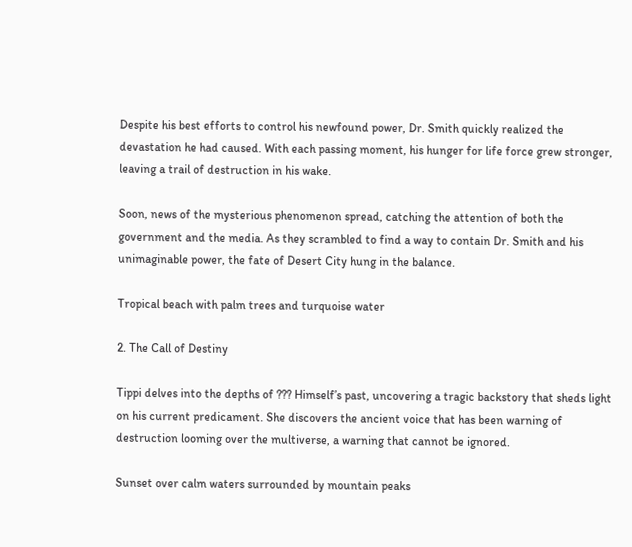Despite his best efforts to control his newfound power, Dr. Smith quickly realized the devastation he had caused. With each passing moment, his hunger for life force grew stronger, leaving a trail of destruction in his wake.

Soon, news of the mysterious phenomenon spread, catching the attention of both the government and the media. As they scrambled to find a way to contain Dr. Smith and his unimaginable power, the fate of Desert City hung in the balance.

Tropical beach with palm trees and turquoise water

2. The Call of Destiny

Tippi delves into the depths of ??? Himself’s past, uncovering a tragic backstory that sheds light on his current predicament. She discovers the ancient voice that has been warning of destruction looming over the multiverse, a warning that cannot be ignored.

Sunset over calm waters surrounded by mountain peaks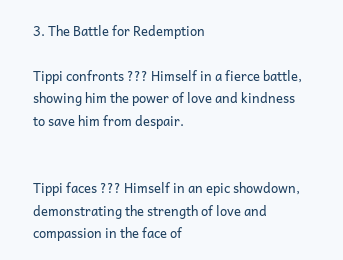3. The Battle for Redemption

Tippi confronts ??? Himself in a fierce battle, showing him the power of love and kindness to save him from despair.


Tippi faces ??? Himself in an epic showdown, demonstrating the strength of love and compassion in the face of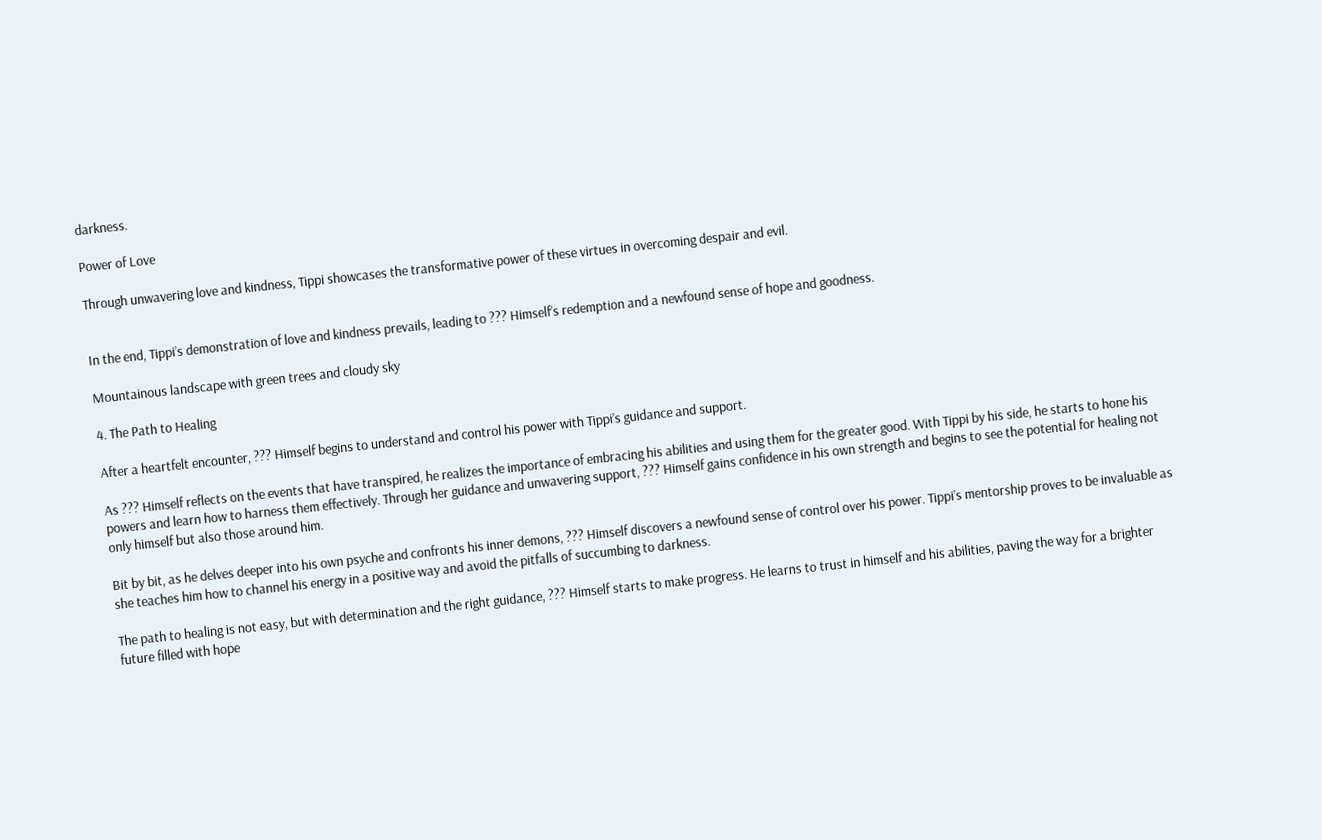darkness.

Power of Love

Through unwavering love and kindness, Tippi showcases the transformative power of these virtues in overcoming despair and evil.


In the end, Tippi’s demonstration of love and kindness prevails, leading to ??? Himself’s redemption and a newfound sense of hope and goodness.

Mountainous landscape with green trees and cloudy sky

4. The Path to Healing

After a heartfelt encounter, ??? Himself begins to understand and control his power with Tippi’s guidance and support.

As ??? Himself reflects on the events that have transpired, he realizes the importance of embracing his abilities and using them for the greater good. With Tippi by his side, he starts to hone his powers and learn how to harness them effectively. Through her guidance and unwavering support, ??? Himself gains confidence in his own strength and begins to see the potential for healing not only himself but also those around him.

Bit by bit, as he delves deeper into his own psyche and confronts his inner demons, ??? Himself discovers a newfound sense of control over his power. Tippi’s mentorship proves to be invaluable as she teaches him how to channel his energy in a positive way and avoid the pitfalls of succumbing to darkness.

The path to healing is not easy, but with determination and the right guidance, ??? Himself starts to make progress. He learns to trust in himself and his abilities, paving the way for a brighter future filled with hope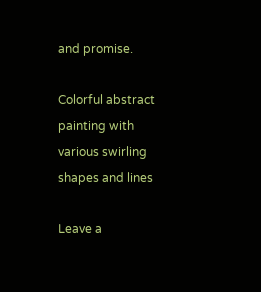and promise.

Colorful abstract painting with various swirling shapes and lines

Leave a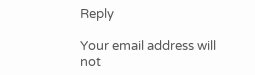Reply

Your email address will not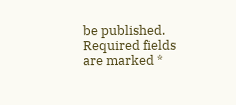be published. Required fields are marked *